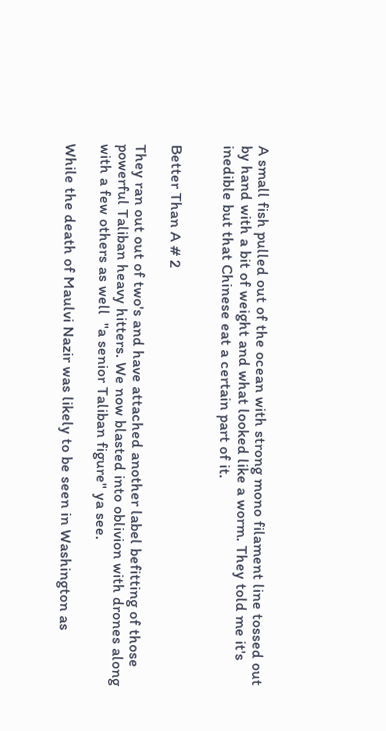A small fish pulled out of the ocean with strong mono filament line tossed out by hand with a bit of weight and what looked like a worm. They told me it's inedible but that Chinese eat a certain part of it.


Better Than A # 2

They ran out out of two's and have attached another label befitting of those powerful Taliban heavy hitters. We now blasted into oblivion with drones along with a few others as well  "a senior Taliban figure" ya see.

While the death of Maulvi Nazir was likely to be seen in Washington as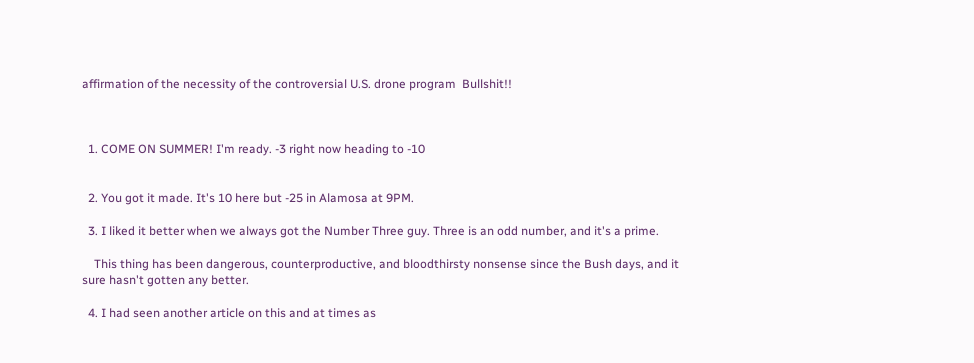affirmation of the necessity of the controversial U.S. drone program  Bullshit!!



  1. COME ON SUMMER! I'm ready. -3 right now heading to -10


  2. You got it made. It's 10 here but -25 in Alamosa at 9PM.

  3. I liked it better when we always got the Number Three guy. Three is an odd number, and it's a prime.

    This thing has been dangerous, counterproductive, and bloodthirsty nonsense since the Bush days, and it sure hasn't gotten any better.

  4. I had seen another article on this and at times as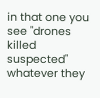in that one you see "drones killed suspected" whatever they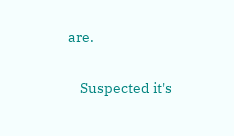are.

    Suspected it's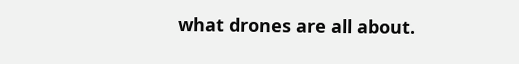what drones are all about.